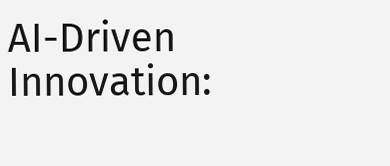AI-Driven Innovation: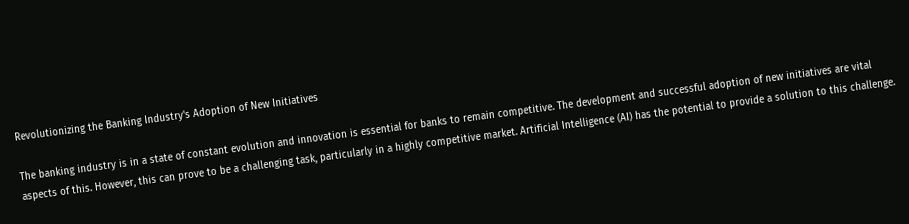Revolutionizing the Banking Industry's Adoption of New Initiatives

The banking industry is in a state of constant evolution and innovation is essential for banks to remain competitive. The development and successful adoption of new initiatives are vital aspects of this. However, this can prove to be a challenging task, particularly in a highly competitive market. Artificial Intelligence (AI) has the potential to provide a solution to this challenge.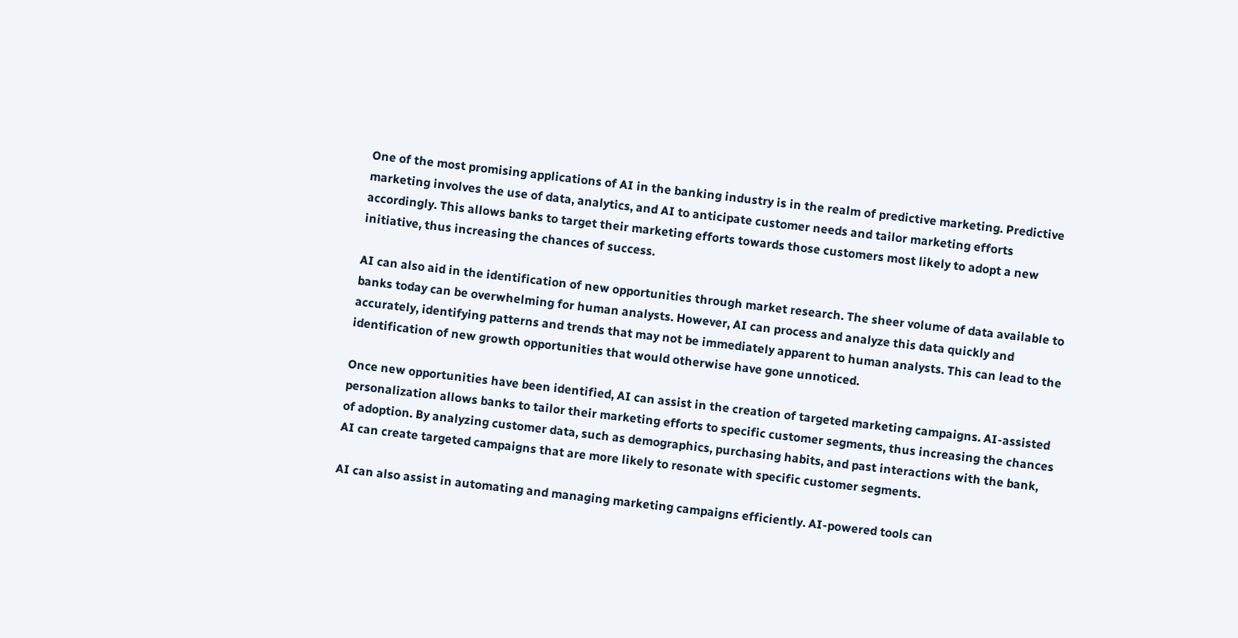One of the most promising applications of AI in the banking industry is in the realm of predictive marketing. Predictive marketing involves the use of data, analytics, and AI to anticipate customer needs and tailor marketing efforts accordingly. This allows banks to target their marketing efforts towards those customers most likely to adopt a new initiative, thus increasing the chances of success.

AI can also aid in the identification of new opportunities through market research. The sheer volume of data available to banks today can be overwhelming for human analysts. However, AI can process and analyze this data quickly and accurately, identifying patterns and trends that may not be immediately apparent to human analysts. This can lead to the identification of new growth opportunities that would otherwise have gone unnoticed.

Once new opportunities have been identified, AI can assist in the creation of targeted marketing campaigns. AI-assisted personalization allows banks to tailor their marketing efforts to specific customer segments, thus increasing the chances of adoption. By analyzing customer data, such as demographics, purchasing habits, and past interactions with the bank, AI can create targeted campaigns that are more likely to resonate with specific customer segments.

AI can also assist in automating and managing marketing campaigns efficiently. AI-powered tools can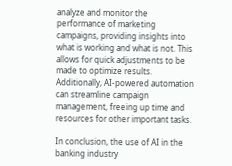analyze and monitor the performance of marketing campaigns, providing insights into what is working and what is not. This allows for quick adjustments to be made to optimize results. Additionally, AI-powered automation can streamline campaign management, freeing up time and resources for other important tasks.

In conclusion, the use of AI in the banking industry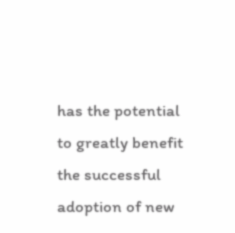has the potential to greatly benefit the successful adoption of new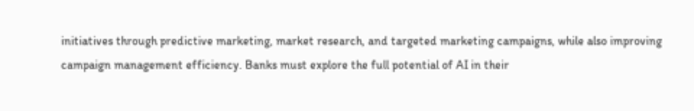initiatives through predictive marketing, market research, and targeted marketing campaigns, while also improving campaign management efficiency. Banks must explore the full potential of AI in their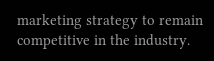marketing strategy to remain competitive in the industry.